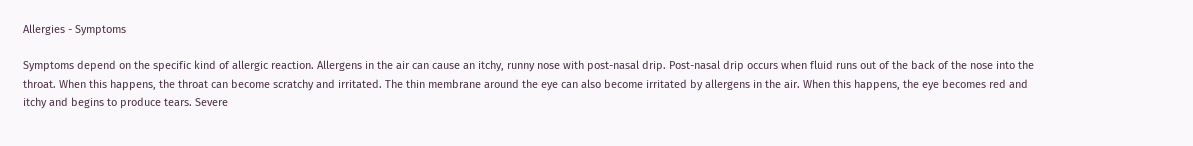Allergies - Symptoms

Symptoms depend on the specific kind of allergic reaction. Allergens in the air can cause an itchy, runny nose with post-nasal drip. Post-nasal drip occurs when fluid runs out of the back of the nose into the throat. When this happens, the throat can become scratchy and irritated. The thin membrane around the eye can also become irritated by allergens in the air. When this happens, the eye becomes red and itchy and begins to produce tears. Severe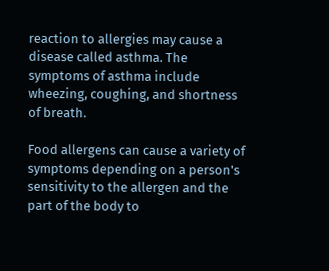reaction to allergies may cause a disease called asthma. The symptoms of asthma include wheezing, coughing, and shortness of breath.

Food allergens can cause a variety of symptoms depending on a person's sensitivity to the allergen and the part of the body to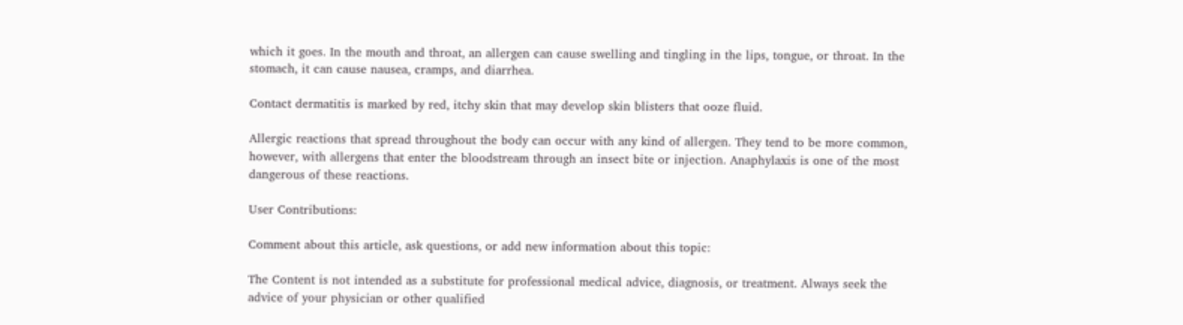which it goes. In the mouth and throat, an allergen can cause swelling and tingling in the lips, tongue, or throat. In the stomach, it can cause nausea, cramps, and diarrhea.

Contact dermatitis is marked by red, itchy skin that may develop skin blisters that ooze fluid.

Allergic reactions that spread throughout the body can occur with any kind of allergen. They tend to be more common, however, with allergens that enter the bloodstream through an insect bite or injection. Anaphylaxis is one of the most dangerous of these reactions.

User Contributions:

Comment about this article, ask questions, or add new information about this topic:

The Content is not intended as a substitute for professional medical advice, diagnosis, or treatment. Always seek the advice of your physician or other qualified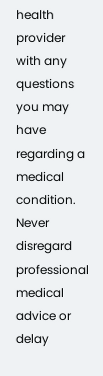health provider with any questions you may have regarding a medical condition. Never disregard professional medical advice or delay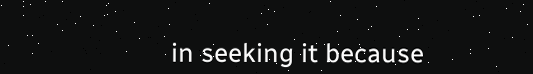in seeking it because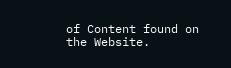of Content found on the Website.